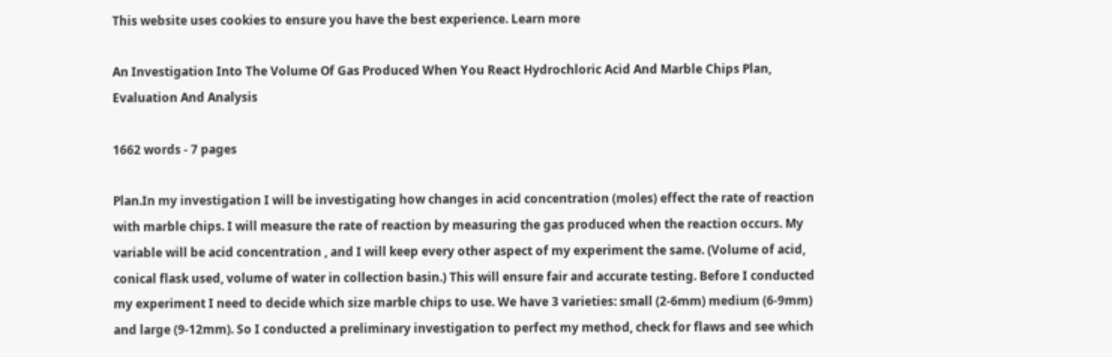This website uses cookies to ensure you have the best experience. Learn more

An Investigation Into The Volume Of Gas Produced When You React Hydrochloric Acid And Marble Chips Plan, Evaluation And Analysis

1662 words - 7 pages

Plan.In my investigation I will be investigating how changes in acid concentration (moles) effect the rate of reaction with marble chips. I will measure the rate of reaction by measuring the gas produced when the reaction occurs. My variable will be acid concentration , and I will keep every other aspect of my experiment the same. (Volume of acid, conical flask used, volume of water in collection basin.) This will ensure fair and accurate testing. Before I conducted my experiment I need to decide which size marble chips to use. We have 3 varieties: small (2-6mm) medium (6-9mm) and large (9-12mm). So I conducted a preliminary investigation to perfect my method, check for flaws and see which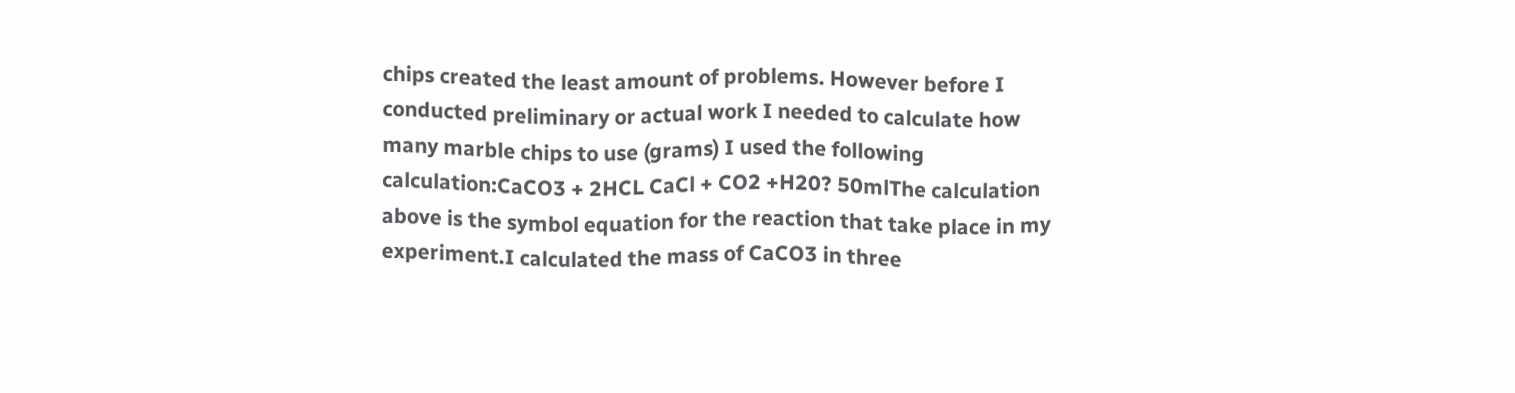chips created the least amount of problems. However before I conducted preliminary or actual work I needed to calculate how many marble chips to use (grams) I used the following calculation:CaCO3 + 2HCL CaCl + CO2 +H20? 50mlThe calculation above is the symbol equation for the reaction that take place in my experiment.I calculated the mass of CaCO3 in three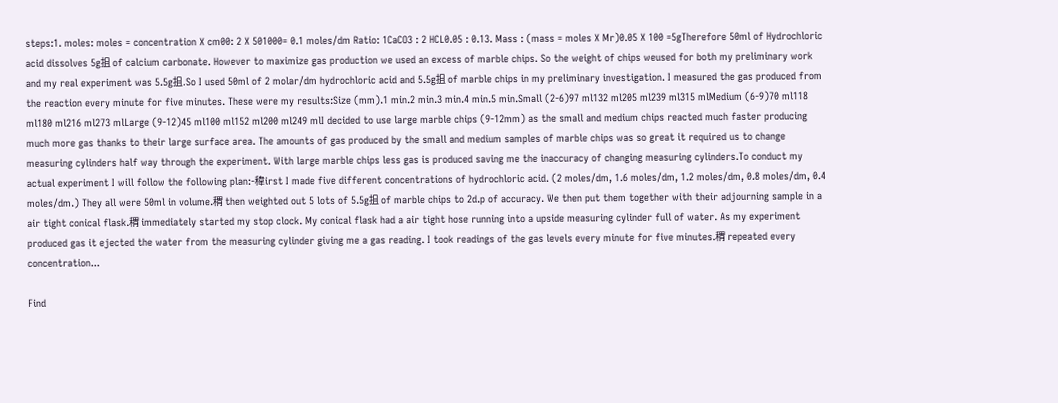steps:1. moles: moles = concentration X cm00: 2 X 501000= 0.1 moles/dm Ratio: 1CaCO3 : 2 HCL0.05 : 0.13. Mass : (mass = moles X Mr)0.05 X 100 =5gTherefore 50ml of Hydrochloric acid dissolves 5g抯 of calcium carbonate. However to maximize gas production we used an excess of marble chips. So the weight of chips weused for both my preliminary work and my real experiment was 5.5g抯.So I used 50ml of 2 molar/dm hydrochloric acid and 5.5g抯 of marble chips in my preliminary investigation. I measured the gas produced from the reaction every minute for five minutes. These were my results:Size (mm).1 min.2 min.3 min.4 min.5 min.Small (2-6)97 ml132 ml205 ml239 ml315 mlMedium (6-9)70 ml118 ml180 ml216 ml273 mlLarge (9-12)45 ml100 ml152 ml200 ml249 mlI decided to use large marble chips (9-12mm) as the small and medium chips reacted much faster producing much more gas thanks to their large surface area. The amounts of gas produced by the small and medium samples of marble chips was so great it required us to change measuring cylinders half way through the experiment. With large marble chips less gas is produced saving me the inaccuracy of changing measuring cylinders.To conduct my actual experiment I will follow the following plan:-稦irst I made five different concentrations of hydrochloric acid. (2 moles/dm, 1.6 moles/dm, 1.2 moles/dm, 0.8 moles/dm, 0.4 moles/dm.) They all were 50ml in volume.稩 then weighted out 5 lots of 5.5g抯 of marble chips to 2d.p of accuracy. We then put them together with their adjourning sample in a air tight conical flask.稩 immediately started my stop clock. My conical flask had a air tight hose running into a upside measuring cylinder full of water. As my experiment produced gas it ejected the water from the measuring cylinder giving me a gas reading. I took readings of the gas levels every minute for five minutes.稩 repeated every concentration...

Find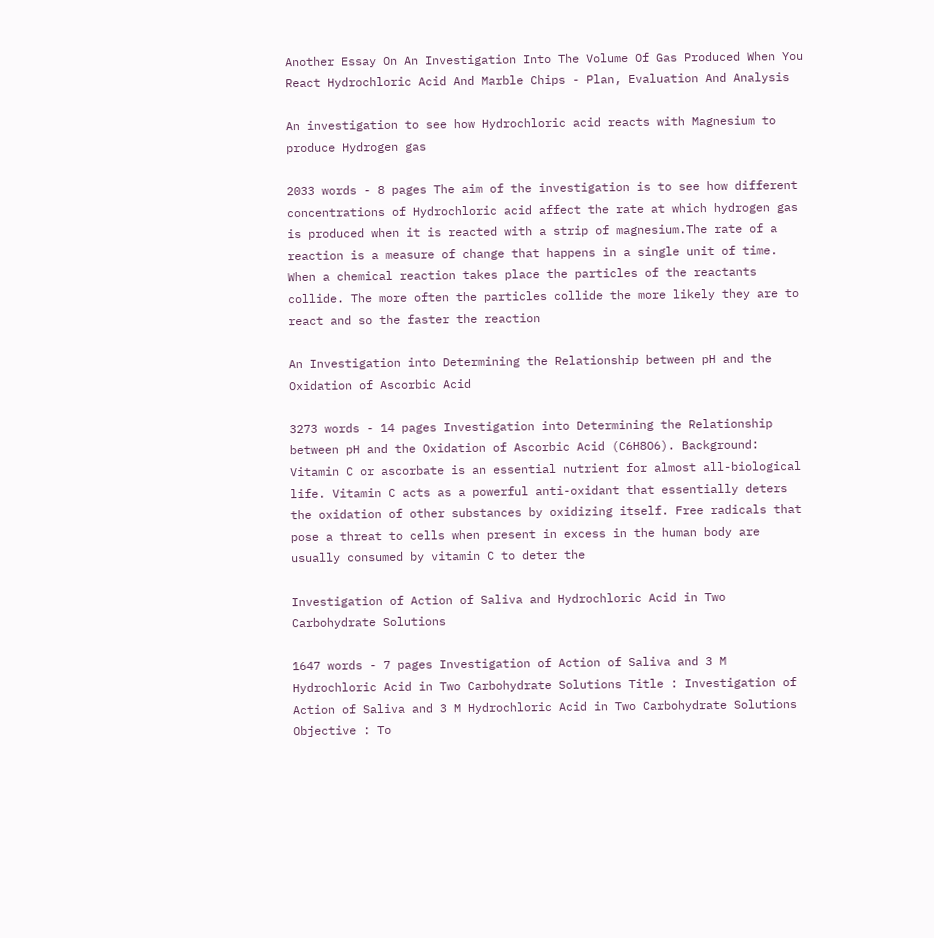Another Essay On An Investigation Into The Volume Of Gas Produced When You React Hydrochloric Acid And Marble Chips - Plan, Evaluation And Analysis

An investigation to see how Hydrochloric acid reacts with Magnesium to produce Hydrogen gas

2033 words - 8 pages The aim of the investigation is to see how different concentrations of Hydrochloric acid affect the rate at which hydrogen gas is produced when it is reacted with a strip of magnesium.The rate of a reaction is a measure of change that happens in a single unit of time. When a chemical reaction takes place the particles of the reactants collide. The more often the particles collide the more likely they are to react and so the faster the reaction

An Investigation into Determining the Relationship between pH and the Oxidation of Ascorbic Acid

3273 words - 14 pages Investigation into Determining the Relationship between pH and the Oxidation of Ascorbic Acid (C6H8O6). Background: Vitamin C or ascorbate is an essential nutrient for almost all-biological life. Vitamin C acts as a powerful anti-oxidant that essentially deters the oxidation of other substances by oxidizing itself. Free radicals that pose a threat to cells when present in excess in the human body are usually consumed by vitamin C to deter the

Investigation of Action of Saliva and Hydrochloric Acid in Two Carbohydrate Solutions

1647 words - 7 pages Investigation of Action of Saliva and 3 M Hydrochloric Acid in Two Carbohydrate Solutions Title : Investigation of Action of Saliva and 3 M Hydrochloric Acid in Two Carbohydrate Solutions Objective : To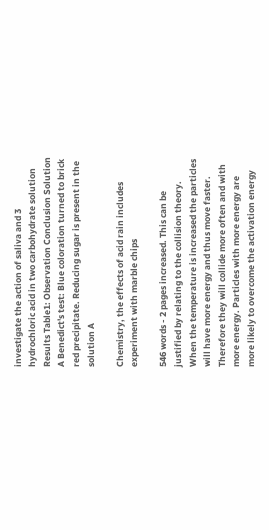investigate the action of saliva and 3 hydrochloric acid in two carbohydrate solution Results Table1: Observation Conclusion Solution A Benedict's test: Blue coloration turned to brick red precipitate. Reducing sugar is present in the solution A

Chemistry, the effects of acid rain includes experiment with marble chips

546 words - 2 pages increased. This can be justified by relating to the collision theory. When the temperature is increased the particles will have more energy and thus move faster. Therefore they will collide more often and with more energy. Particles with more energy are more likely to overcome the activation energy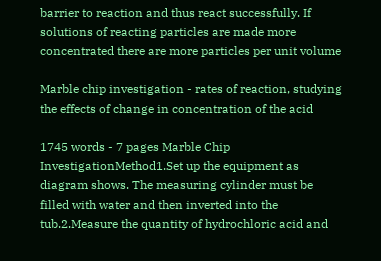barrier to reaction and thus react successfully. If solutions of reacting particles are made more concentrated there are more particles per unit volume

Marble chip investigation - rates of reaction, studying the effects of change in concentration of the acid

1745 words - 7 pages Marble Chip InvestigationMethod1.Set up the equipment as diagram shows. The measuring cylinder must be filled with water and then inverted into the tub.2.Measure the quantity of hydrochloric acid and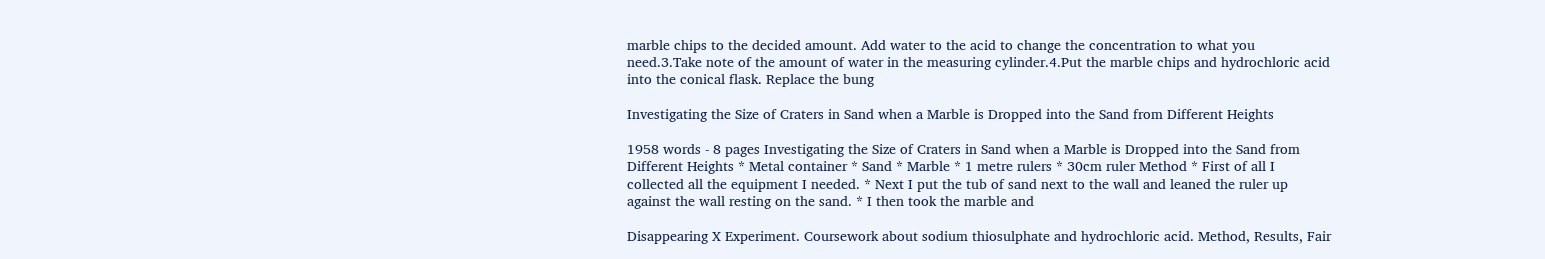marble chips to the decided amount. Add water to the acid to change the concentration to what you need.3.Take note of the amount of water in the measuring cylinder.4.Put the marble chips and hydrochloric acid into the conical flask. Replace the bung

Investigating the Size of Craters in Sand when a Marble is Dropped into the Sand from Different Heights

1958 words - 8 pages Investigating the Size of Craters in Sand when a Marble is Dropped into the Sand from Different Heights * Metal container * Sand * Marble * 1 metre rulers * 30cm ruler Method * First of all I collected all the equipment I needed. * Next I put the tub of sand next to the wall and leaned the ruler up against the wall resting on the sand. * I then took the marble and

Disappearing X Experiment. Coursework about sodium thiosulphate and hydrochloric acid. Method, Results, Fair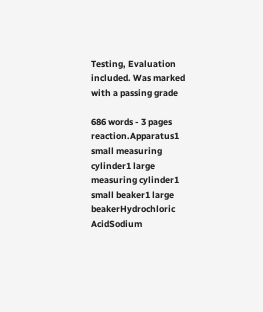Testing, Evaluation included. Was marked with a passing grade

686 words - 3 pages reaction.Apparatus1 small measuring cylinder1 large measuring cylinder1 small beaker1 large beakerHydrochloric AcidSodium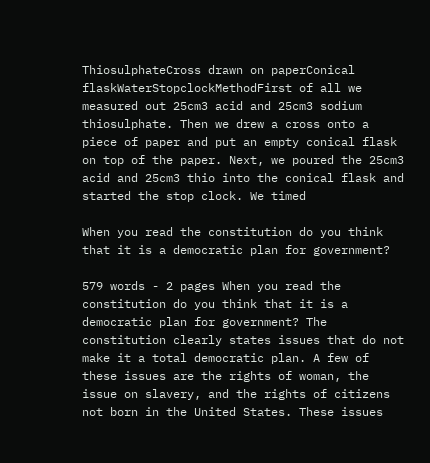ThiosulphateCross drawn on paperConical flaskWaterStopclockMethodFirst of all we measured out 25cm3 acid and 25cm3 sodium thiosulphate. Then we drew a cross onto a piece of paper and put an empty conical flask on top of the paper. Next, we poured the 25cm3 acid and 25cm3 thio into the conical flask and started the stop clock. We timed

When you read the constitution do you think that it is a democratic plan for government?

579 words - 2 pages When you read the constitution do you think that it is a democratic plan for government? The constitution clearly states issues that do not make it a total democratic plan. A few of these issues are the rights of woman, the issue on slavery, and the rights of citizens not born in the United States. These issues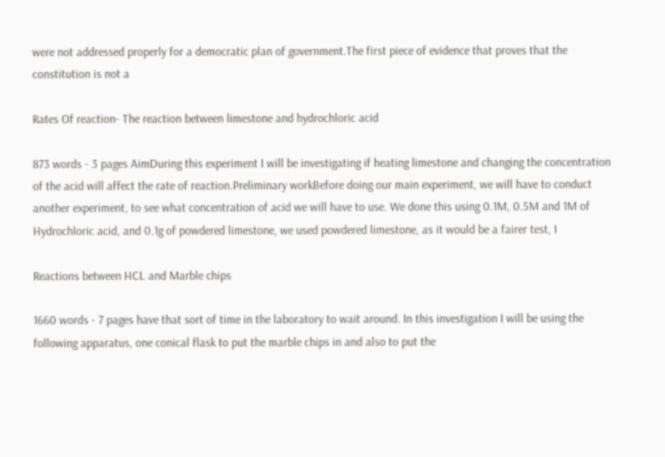were not addressed properly for a democratic plan of government.The first piece of evidence that proves that the constitution is not a

Rates Of reaction- The reaction between limestone and hydrochloric acid

873 words - 3 pages AimDuring this experiment I will be investigating if heating limestone and changing the concentration of the acid will affect the rate of reaction.Preliminary workBefore doing our main experiment, we will have to conduct another experiment, to see what concentration of acid we will have to use. We done this using 0.1M, 0.5M and 1M of Hydrochloric acid, and 0.1g of powdered limestone, we used powdered limestone, as it would be a fairer test, I

Reactions between HCL and Marble chips

1660 words - 7 pages have that sort of time in the laboratory to wait around. In this investigation I will be using the following apparatus, one conical flask to put the marble chips in and also to put the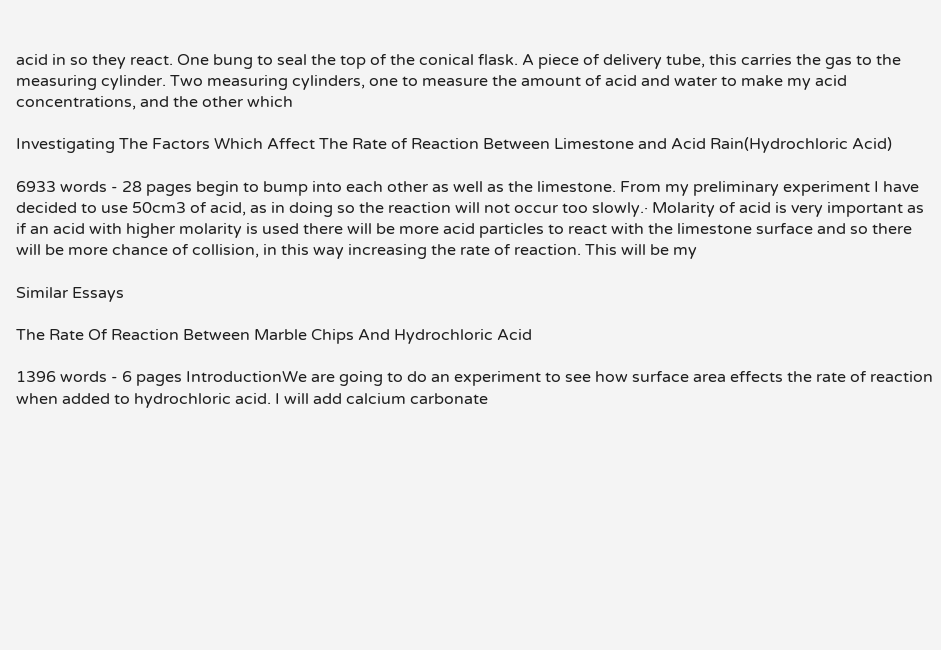acid in so they react. One bung to seal the top of the conical flask. A piece of delivery tube, this carries the gas to the measuring cylinder. Two measuring cylinders, one to measure the amount of acid and water to make my acid concentrations, and the other which

Investigating The Factors Which Affect The Rate of Reaction Between Limestone and Acid Rain(Hydrochloric Acid)

6933 words - 28 pages begin to bump into each other as well as the limestone. From my preliminary experiment I have decided to use 50cm3 of acid, as in doing so the reaction will not occur too slowly.· Molarity of acid is very important as if an acid with higher molarity is used there will be more acid particles to react with the limestone surface and so there will be more chance of collision, in this way increasing the rate of reaction. This will be my

Similar Essays

The Rate Of Reaction Between Marble Chips And Hydrochloric Acid

1396 words - 6 pages IntroductionWe are going to do an experiment to see how surface area effects the rate of reaction when added to hydrochloric acid. I will add calcium carbonate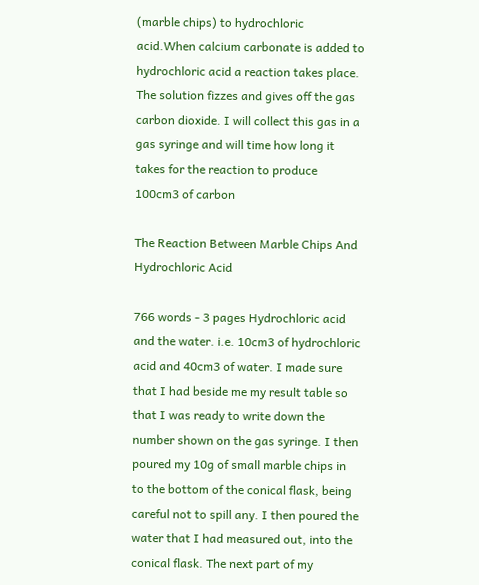(marble chips) to hydrochloric acid.When calcium carbonate is added to hydrochloric acid a reaction takes place. The solution fizzes and gives off the gas carbon dioxide. I will collect this gas in a gas syringe and will time how long it takes for the reaction to produce 100cm3 of carbon

The Reaction Between Marble Chips And Hydrochloric Acid

766 words - 3 pages Hydrochloric acid and the water. i.e. 10cm3 of hydrochloric acid and 40cm3 of water. I made sure that I had beside me my result table so that I was ready to write down the number shown on the gas syringe. I then poured my 10g of small marble chips in to the bottom of the conical flask, being careful not to spill any. I then poured the water that I had measured out, into the conical flask. The next part of my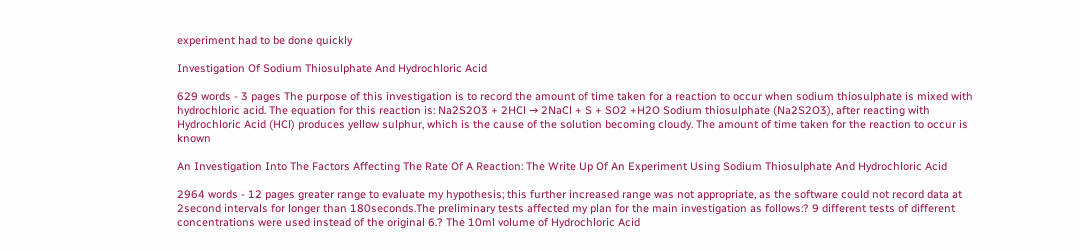experiment had to be done quickly

Investigation Of Sodium Thiosulphate And Hydrochloric Acid

629 words - 3 pages The purpose of this investigation is to record the amount of time taken for a reaction to occur when sodium thiosulphate is mixed with hydrochloric acid. The equation for this reaction is: Na2S2O3 + 2HCl → 2NaCl + S + SO2 +H2O Sodium thiosulphate (Na2S2O3), after reacting with Hydrochloric Acid (HCl) produces yellow sulphur, which is the cause of the solution becoming cloudy. The amount of time taken for the reaction to occur is known

An Investigation Into The Factors Affecting The Rate Of A Reaction: The Write Up Of An Experiment Using Sodium Thiosulphate And Hydrochloric Acid

2964 words - 12 pages greater range to evaluate my hypothesis; this further increased range was not appropriate, as the software could not record data at 2second intervals for longer than 180seconds.The preliminary tests affected my plan for the main investigation as follows:? 9 different tests of different concentrations were used instead of the original 6.? The 10ml volume of Hydrochloric Acid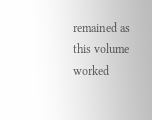remained as this volume worked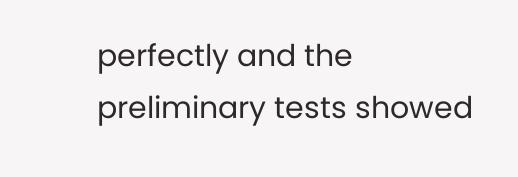perfectly and the preliminary tests showed